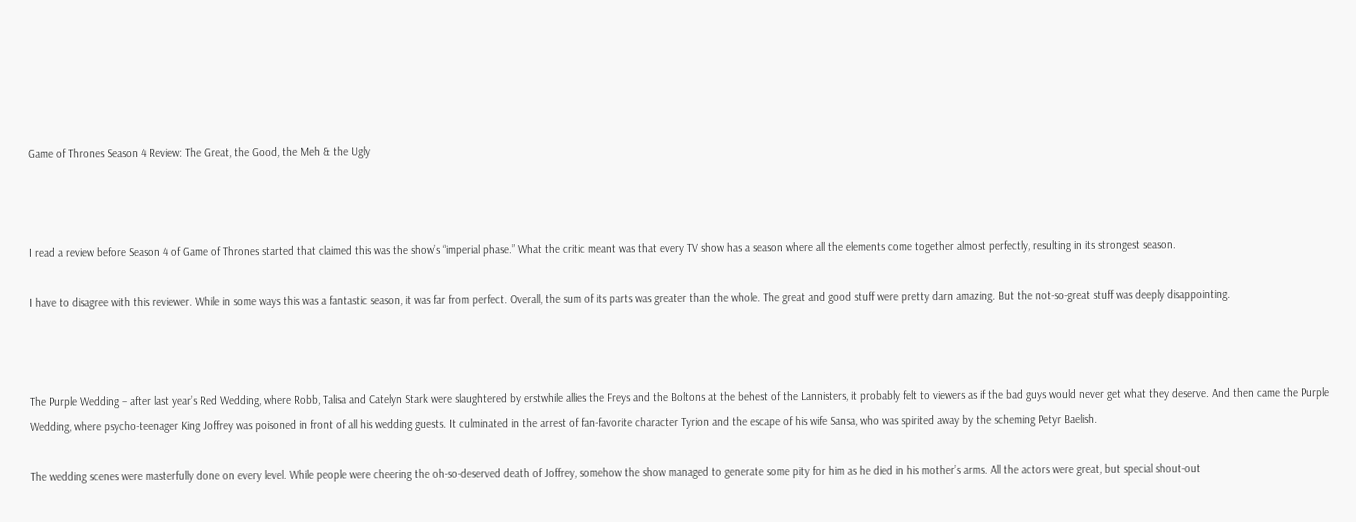Game of Thrones Season 4 Review: The Great, the Good, the Meh & the Ugly



I read a review before Season 4 of Game of Thrones started that claimed this was the show’s “imperial phase.” What the critic meant was that every TV show has a season where all the elements come together almost perfectly, resulting in its strongest season.

I have to disagree with this reviewer. While in some ways this was a fantastic season, it was far from perfect. Overall, the sum of its parts was greater than the whole. The great and good stuff were pretty darn amazing. But the not-so-great stuff was deeply disappointing.



The Purple Wedding – after last year’s Red Wedding, where Robb, Talisa and Catelyn Stark were slaughtered by erstwhile allies the Freys and the Boltons at the behest of the Lannisters, it probably felt to viewers as if the bad guys would never get what they deserve. And then came the Purple Wedding, where psycho-teenager King Joffrey was poisoned in front of all his wedding guests. It culminated in the arrest of fan-favorite character Tyrion and the escape of his wife Sansa, who was spirited away by the scheming Petyr Baelish.

The wedding scenes were masterfully done on every level. While people were cheering the oh-so-deserved death of Joffrey, somehow the show managed to generate some pity for him as he died in his mother’s arms. All the actors were great, but special shout-out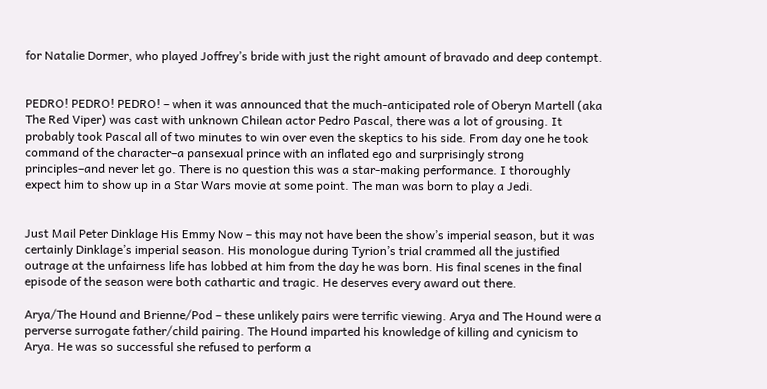for Natalie Dormer, who played Joffrey’s bride with just the right amount of bravado and deep contempt.


PEDRO! PEDRO! PEDRO! – when it was announced that the much-anticipated role of Oberyn Martell (aka The Red Viper) was cast with unknown Chilean actor Pedro Pascal, there was a lot of grousing. It probably took Pascal all of two minutes to win over even the skeptics to his side. From day one he took command of the character–a pansexual prince with an inflated ego and surprisingly strong principles–and never let go. There is no question this was a star-making performance. I thoroughly expect him to show up in a Star Wars movie at some point. The man was born to play a Jedi.


Just Mail Peter Dinklage His Emmy Now – this may not have been the show’s imperial season, but it was certainly Dinklage’s imperial season. His monologue during Tyrion’s trial crammed all the justified outrage at the unfairness life has lobbed at him from the day he was born. His final scenes in the final episode of the season were both cathartic and tragic. He deserves every award out there.

Arya/The Hound and Brienne/Pod – these unlikely pairs were terrific viewing. Arya and The Hound were a perverse surrogate father/child pairing. The Hound imparted his knowledge of killing and cynicism to Arya. He was so successful she refused to perform a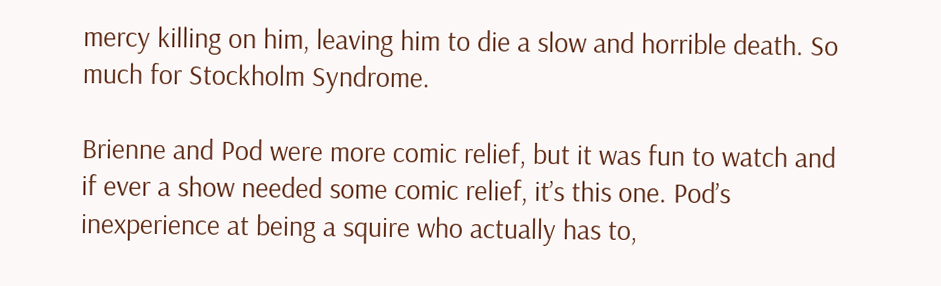mercy killing on him, leaving him to die a slow and horrible death. So much for Stockholm Syndrome.

Brienne and Pod were more comic relief, but it was fun to watch and if ever a show needed some comic relief, it’s this one. Pod’s inexperience at being a squire who actually has to,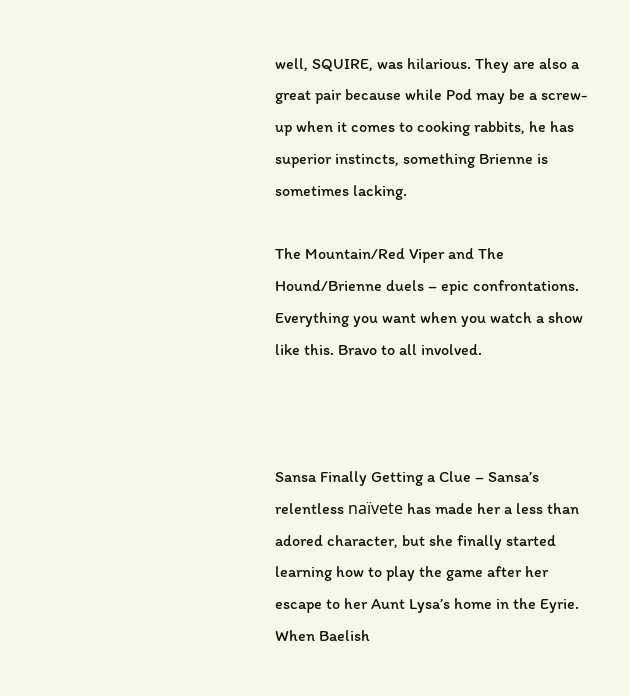well, SQUIRE, was hilarious. They are also a great pair because while Pod may be a screw-up when it comes to cooking rabbits, he has superior instincts, something Brienne is sometimes lacking.

The Mountain/Red Viper and The Hound/Brienne duels – epic confrontations. Everything you want when you watch a show like this. Bravo to all involved.



Sansa Finally Getting a Clue – Sansa’s relentless naïvete has made her a less than adored character, but she finally started learning how to play the game after her escape to her Aunt Lysa’s home in the Eyrie. When Baelish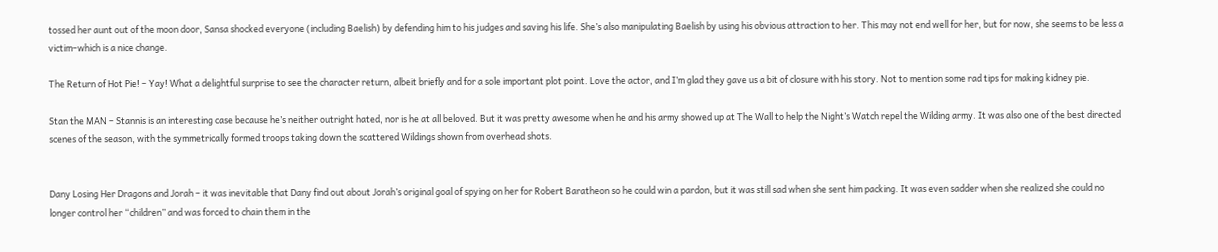tossed her aunt out of the moon door, Sansa shocked everyone (including Baelish) by defending him to his judges and saving his life. She’s also manipulating Baelish by using his obvious attraction to her. This may not end well for her, but for now, she seems to be less a victim–which is a nice change.

The Return of Hot Pie! – Yay! What a delightful surprise to see the character return, albeit briefly and for a sole important plot point. Love the actor, and I’m glad they gave us a bit of closure with his story. Not to mention some rad tips for making kidney pie.

Stan the MAN – Stannis is an interesting case because he’s neither outright hated, nor is he at all beloved. But it was pretty awesome when he and his army showed up at The Wall to help the Night’s Watch repel the Wilding army. It was also one of the best directed scenes of the season, with the symmetrically formed troops taking down the scattered Wildings shown from overhead shots.


Dany Losing Her Dragons and Jorah – it was inevitable that Dany find out about Jorah’s original goal of spying on her for Robert Baratheon so he could win a pardon, but it was still sad when she sent him packing. It was even sadder when she realized she could no longer control her “children” and was forced to chain them in the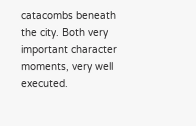catacombs beneath the city. Both very important character moments, very well executed.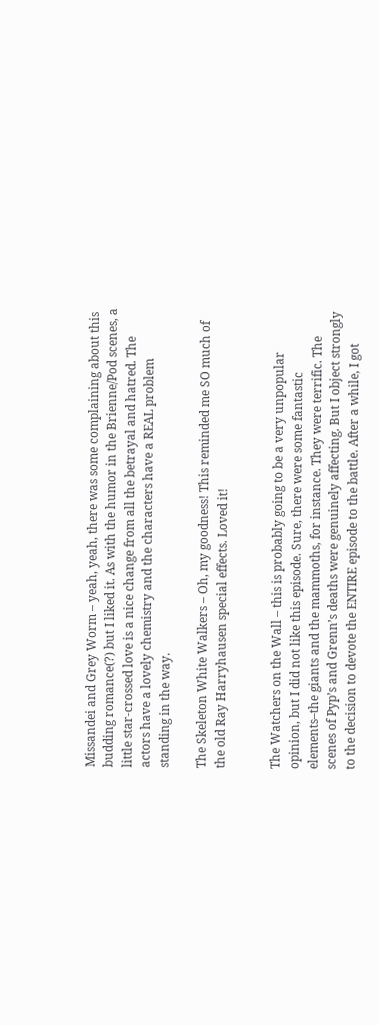Missandei and Grey Worm – yeah, yeah, there was some complaining about this budding romance(?) but I liked it. As with the humor in the Brienne/Pod scenes, a little star-crossed love is a nice change from all the betrayal and hatred. The actors have a lovely chemistry and the characters have a REAL problem standing in the way.

The Skeleton White Walkers – Oh, my goodness! This reminded me SO much of the old Ray Harryhausen special effects. Loved it!


The Watchers on the Wall – this is probably going to be a very unpopular opinion, but I did not like this episode. Sure, there were some fantastic elements–the giants and the mammoths, for instance. They were terrific. The scenes of Pyp’s and Grenn’s deaths were genuinely affecting. But I object strongly to the decision to devote the ENTIRE episode to the battle. After a while, I got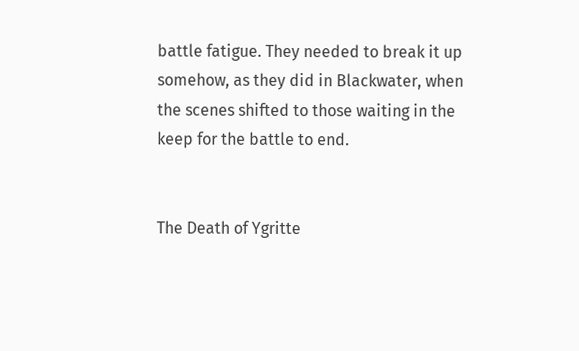battle fatigue. They needed to break it up somehow, as they did in Blackwater, when the scenes shifted to those waiting in the keep for the battle to end.


The Death of Ygritte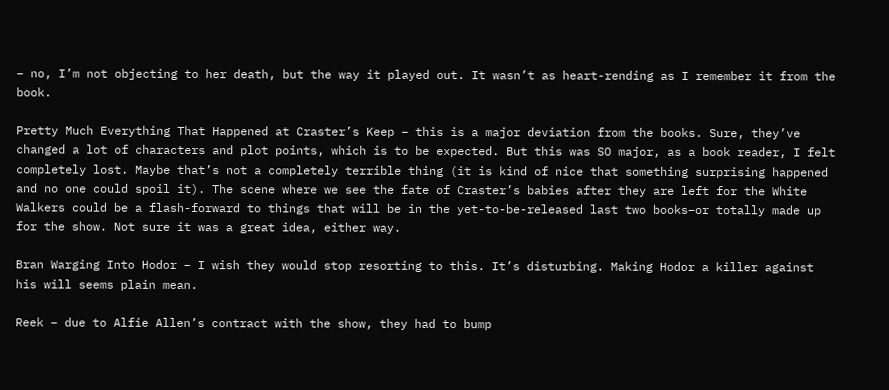– no, I’m not objecting to her death, but the way it played out. It wasn’t as heart-rending as I remember it from the book.

Pretty Much Everything That Happened at Craster’s Keep – this is a major deviation from the books. Sure, they’ve changed a lot of characters and plot points, which is to be expected. But this was SO major, as a book reader, I felt completely lost. Maybe that’s not a completely terrible thing (it is kind of nice that something surprising happened and no one could spoil it). The scene where we see the fate of Craster’s babies after they are left for the White Walkers could be a flash-forward to things that will be in the yet-to-be-released last two books–or totally made up for the show. Not sure it was a great idea, either way.

Bran Warging Into Hodor – I wish they would stop resorting to this. It’s disturbing. Making Hodor a killer against his will seems plain mean.

Reek – due to Alfie Allen’s contract with the show, they had to bump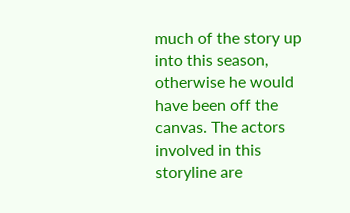much of the story up into this season, otherwise he would have been off the canvas. The actors involved in this storyline are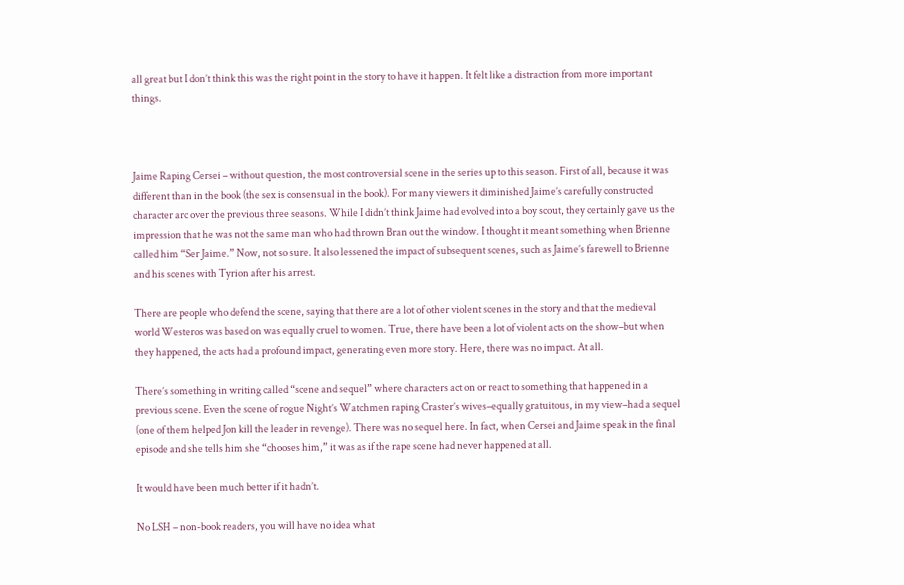all great but I don’t think this was the right point in the story to have it happen. It felt like a distraction from more important things.



Jaime Raping Cersei – without question, the most controversial scene in the series up to this season. First of all, because it was different than in the book (the sex is consensual in the book). For many viewers it diminished Jaime’s carefully constructed character arc over the previous three seasons. While I didn’t think Jaime had evolved into a boy scout, they certainly gave us the impression that he was not the same man who had thrown Bran out the window. I thought it meant something when Brienne called him “Ser Jaime.” Now, not so sure. It also lessened the impact of subsequent scenes, such as Jaime’s farewell to Brienne and his scenes with Tyrion after his arrest.

There are people who defend the scene, saying that there are a lot of other violent scenes in the story and that the medieval world Westeros was based on was equally cruel to women. True, there have been a lot of violent acts on the show–but when they happened, the acts had a profound impact, generating even more story. Here, there was no impact. At all.

There’s something in writing called “scene and sequel” where characters act on or react to something that happened in a previous scene. Even the scene of rogue Night’s Watchmen raping Craster’s wives–equally gratuitous, in my view–had a sequel (one of them helped Jon kill the leader in revenge). There was no sequel here. In fact, when Cersei and Jaime speak in the final episode and she tells him she “chooses him,” it was as if the rape scene had never happened at all.

It would have been much better if it hadn’t.

No LSH – non-book readers, you will have no idea what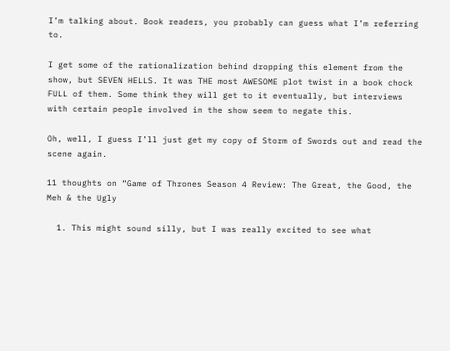I’m talking about. Book readers, you probably can guess what I’m referring to.

I get some of the rationalization behind dropping this element from the show, but SEVEN HELLS. It was THE most AWESOME plot twist in a book chock FULL of them. Some think they will get to it eventually, but interviews with certain people involved in the show seem to negate this.

Oh, well, I guess I’ll just get my copy of Storm of Swords out and read the scene again.

11 thoughts on “Game of Thrones Season 4 Review: The Great, the Good, the Meh & the Ugly

  1. This might sound silly, but I was really excited to see what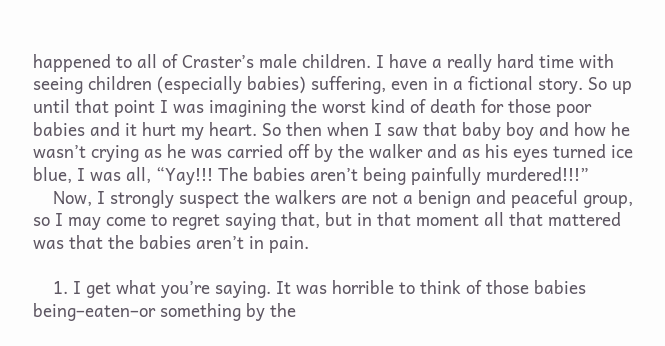happened to all of Craster’s male children. I have a really hard time with seeing children (especially babies) suffering, even in a fictional story. So up until that point I was imagining the worst kind of death for those poor babies and it hurt my heart. So then when I saw that baby boy and how he wasn’t crying as he was carried off by the walker and as his eyes turned ice blue, I was all, “Yay!!! The babies aren’t being painfully murdered!!!”
    Now, I strongly suspect the walkers are not a benign and peaceful group, so I may come to regret saying that, but in that moment all that mattered was that the babies aren’t in pain.

    1. I get what you’re saying. It was horrible to think of those babies being–eaten–or something by the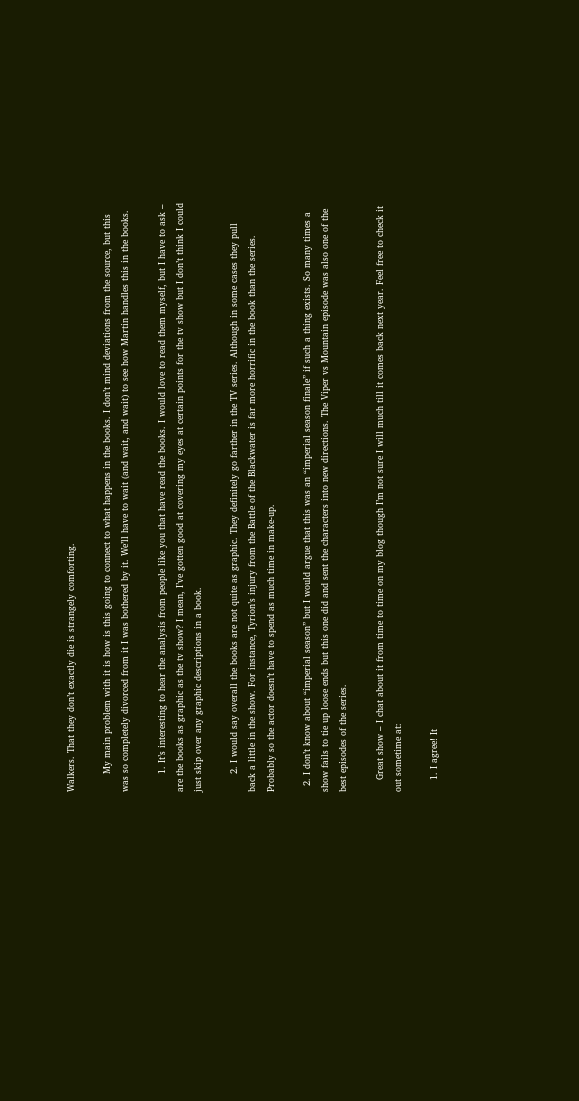Walkers. That they don’t exactly die is strangely comforting.

      My main problem with it is how is this going to connect to what happens in the books. I don’t mind deviations from the source, but this was so completely divorced from it I was bothered by it. We’ll have to wait (and wait, and wait) to see how Martin handles this in the books.

      1. It’s interesting to hear the analysis from people like you that have read the books. I would love to read them myself, but I have to ask – are the books as graphic as the tv show? I mean, I’ve gotten good at covering my eyes at certain points for the tv show but I don’t think I could just skip over any graphic descriptions in a book.

      2. I would say overall the books are not quite as graphic. They definitely go farther in the TV series. Although in some cases they pull back a little in the show. For instance, Tyrion’s injury from the Battle of the Blackwater is far more horrific in the book than the series. Probably so the actor doesn’t have to spend as much time in make-up.

  2. I don’t know about “imperial season” but I would argue that this was an “imperial season finale” if such a thing exists. So many times a show fails to tie up loose ends but this one did and sent the characters into new directions. The Viper vs Mountain episode was also one of the best episodes of the series.

    Great show – I chat about it from time to time on my blog though I’m not sure I will much till it comes back next year. Feel free to check it out sometime at:

    1. I agree! It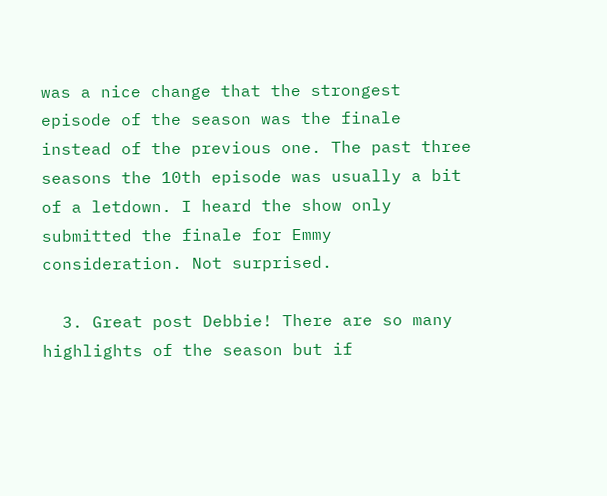was a nice change that the strongest episode of the season was the finale instead of the previous one. The past three seasons the 10th episode was usually a bit of a letdown. I heard the show only submitted the finale for Emmy consideration. Not surprised.

  3. Great post Debbie! There are so many highlights of the season but if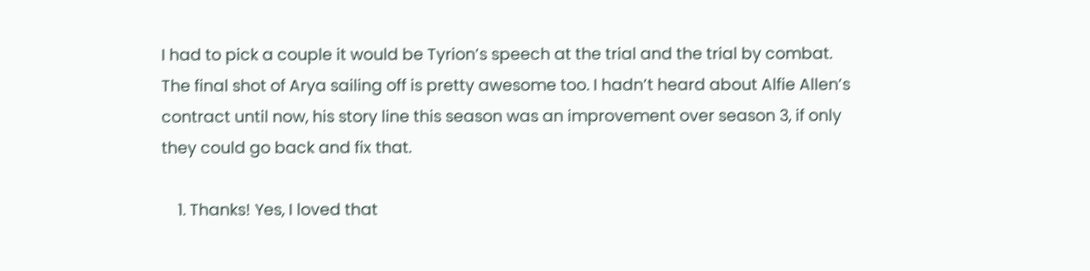I had to pick a couple it would be Tyrion’s speech at the trial and the trial by combat. The final shot of Arya sailing off is pretty awesome too. I hadn’t heard about Alfie Allen’s contract until now, his story line this season was an improvement over season 3, if only they could go back and fix that.

    1. Thanks! Yes, I loved that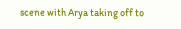scene with Arya taking off to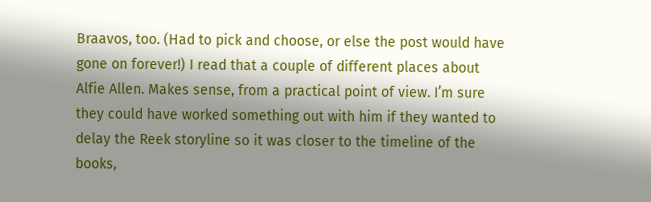Braavos, too. (Had to pick and choose, or else the post would have gone on forever!) I read that a couple of different places about Alfie Allen. Makes sense, from a practical point of view. I’m sure they could have worked something out with him if they wanted to delay the Reek storyline so it was closer to the timeline of the books,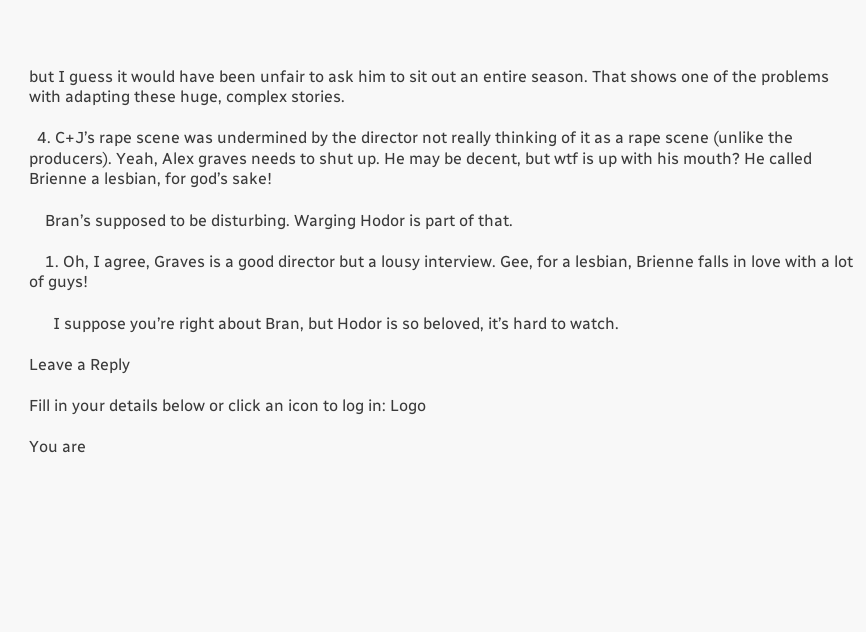but I guess it would have been unfair to ask him to sit out an entire season. That shows one of the problems with adapting these huge, complex stories.

  4. C+J’s rape scene was undermined by the director not really thinking of it as a rape scene (unlike the producers). Yeah, Alex graves needs to shut up. He may be decent, but wtf is up with his mouth? He called Brienne a lesbian, for god’s sake!

    Bran’s supposed to be disturbing. Warging Hodor is part of that.

    1. Oh, I agree, Graves is a good director but a lousy interview. Gee, for a lesbian, Brienne falls in love with a lot of guys!

      I suppose you’re right about Bran, but Hodor is so beloved, it’s hard to watch.

Leave a Reply

Fill in your details below or click an icon to log in: Logo

You are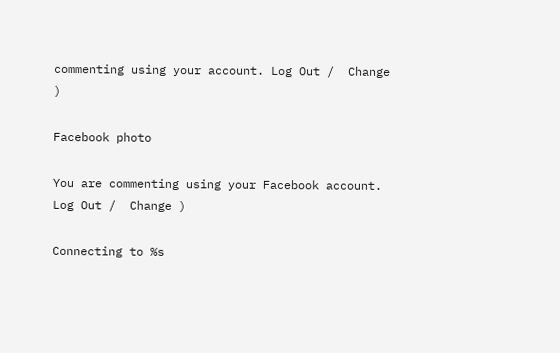commenting using your account. Log Out /  Change )

Facebook photo

You are commenting using your Facebook account. Log Out /  Change )

Connecting to %s